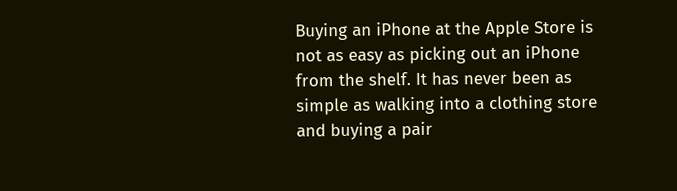Buying an iPhone at the Apple Store is not as easy as picking out an iPhone from the shelf. It has never been as simple as walking into a clothing store and buying a pair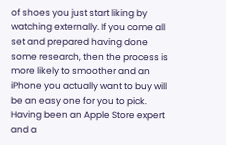of shoes you just start liking by watching externally. If you come all set and prepared having done some research, then the process is more likely to smoother and an iPhone you actually want to buy will be an easy one for you to pick. Having been an Apple Store expert and a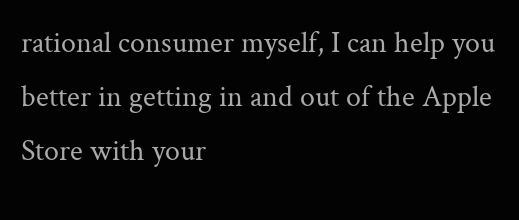rational consumer myself, I can help you better in getting in and out of the Apple Store with your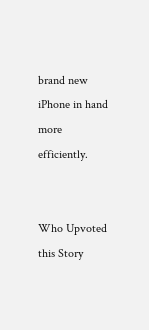brand new iPhone in hand more efficiently.


Who Upvoted this Story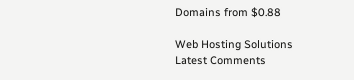Domains from $0.88

Web Hosting Solutions
Latest Comments